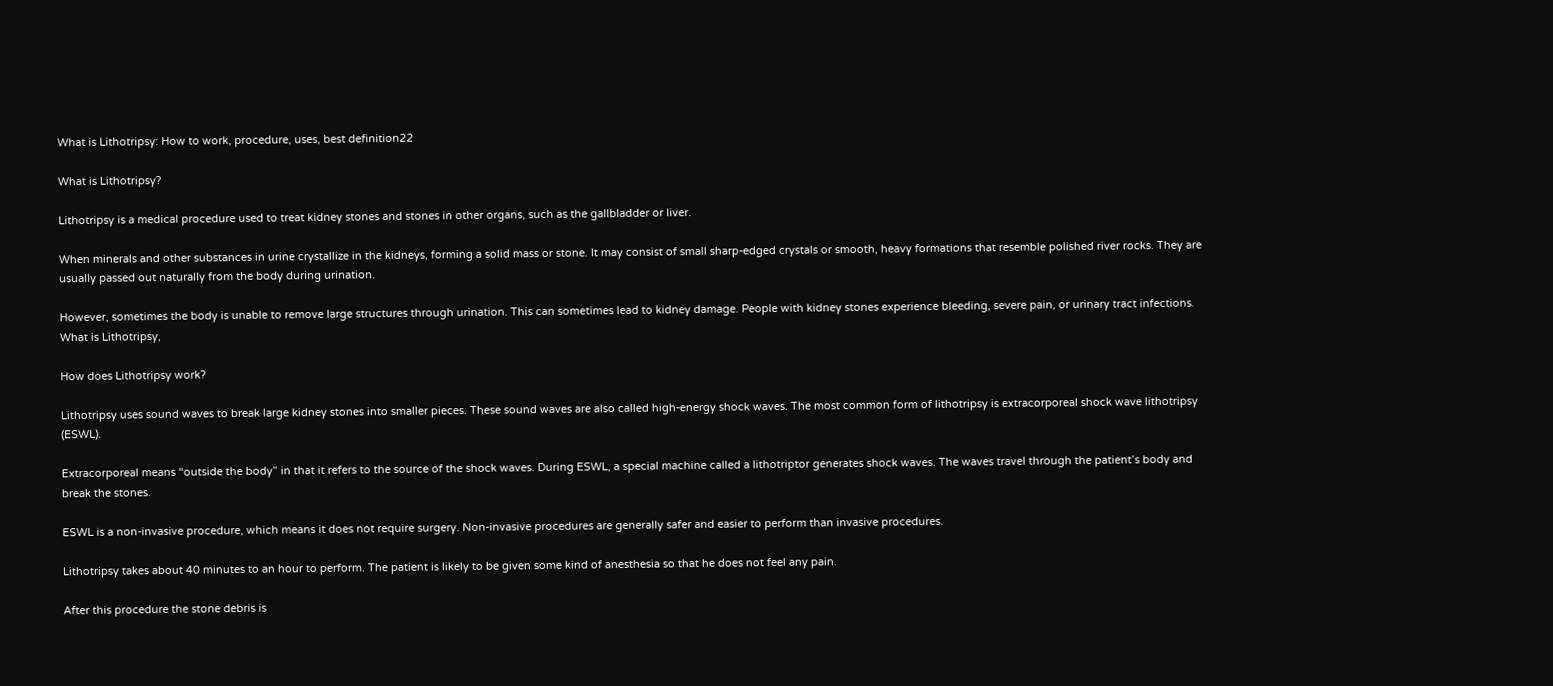What is Lithotripsy: How to work, procedure, uses, best definition22

What is Lithotripsy?

Lithotripsy is a medical procedure used to treat kidney stones and stones in other organs, such as the gallbladder or liver.

When minerals and other substances in urine crystallize in the kidneys, forming a solid mass or stone. It may consist of small sharp-edged crystals or smooth, heavy formations that resemble polished river rocks. They are usually passed out naturally from the body during urination.

However, sometimes the body is unable to remove large structures through urination. This can sometimes lead to kidney damage. People with kidney stones experience bleeding, severe pain, or urinary tract infections.  What is Lithotripsy,

How does Lithotripsy work?

Lithotripsy uses sound waves to break large kidney stones into smaller pieces. These sound waves are also called high-energy shock waves. The most common form of lithotripsy is extracorporeal shock wave lithotripsy (ESWL).

Extracorporeal means “outside the body” in that it refers to the source of the shock waves. During ESWL, a special machine called a lithotriptor generates shock waves. The waves travel through the patient’s body and break the stones.

ESWL is a non-invasive procedure, which means it does not require surgery. Non-invasive procedures are generally safer and easier to perform than invasive procedures.

Lithotripsy takes about 40 minutes to an hour to perform. The patient is likely to be given some kind of anesthesia so that he does not feel any pain.

After this procedure the stone debris is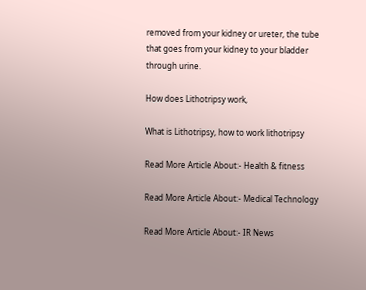removed from your kidney or ureter, the tube that goes from your kidney to your bladder through urine.

How does Lithotripsy work,

What is Lithotripsy, how to work lithotripsy

Read More Article About:- Health & fitness

Read More Article About:- Medical Technology

Read More Article About:- IR News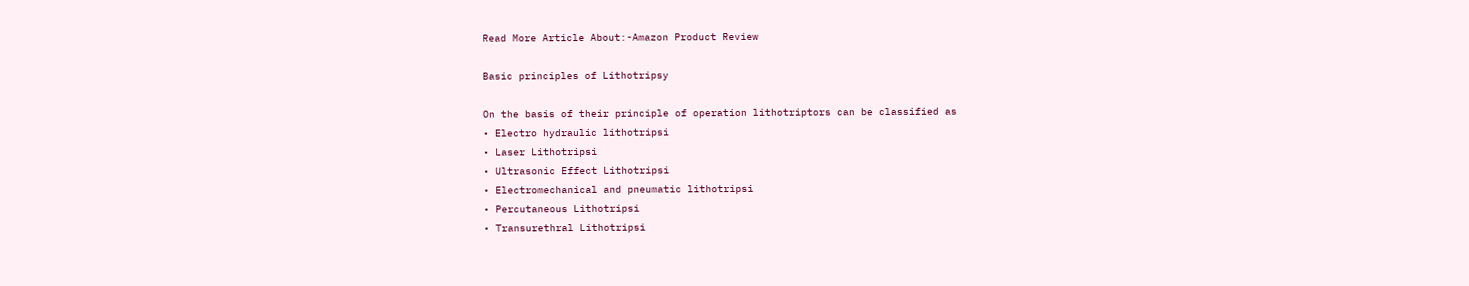Read More Article About:-Amazon Product Review

Basic principles of Lithotripsy

On the basis of their principle of operation lithotriptors can be classified as
• Electro hydraulic lithotripsi
• Laser Lithotripsi
• Ultrasonic Effect Lithotripsi
• Electromechanical and pneumatic lithotripsi
• Percutaneous Lithotripsi
• Transurethral Lithotripsi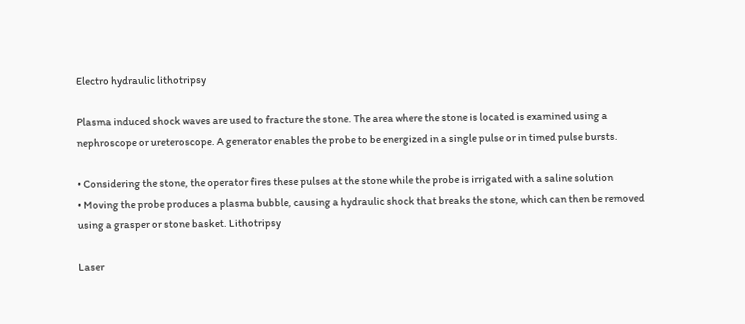Electro hydraulic lithotripsy

Plasma induced shock waves are used to fracture the stone. The area where the stone is located is examined using a nephroscope or ureteroscope. A generator enables the probe to be energized in a single pulse or in timed pulse bursts.

• Considering the stone, the operator fires these pulses at the stone while the probe is irrigated with a saline solution
• Moving the probe produces a plasma bubble, causing a hydraulic shock that breaks the stone, which can then be removed using a grasper or stone basket. Lithotripsy

Laser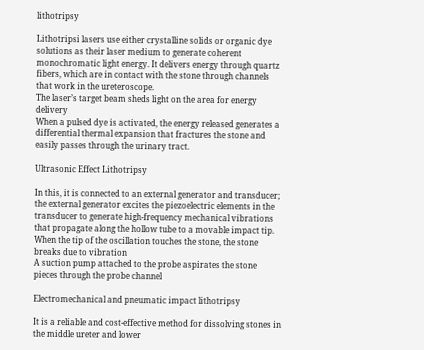lithotripsy

Lithotripsi lasers use either crystalline solids or organic dye solutions as their laser medium to generate coherent monochromatic light energy. It delivers energy through quartz fibers, which are in contact with the stone through channels that work in the ureteroscope.
The laser’s target beam sheds light on the area for energy delivery
When a pulsed dye is activated, the energy released generates a differential thermal expansion that fractures the stone and easily passes through the urinary tract.

Ultrasonic Effect Lithotripsy

In this, it is connected to an external generator and transducer; the external generator excites the piezoelectric elements in the transducer to generate high-frequency mechanical vibrations that propagate along the hollow tube to a movable impact tip.
When the tip of the oscillation touches the stone, the stone breaks due to vibration
A suction pump attached to the probe aspirates the stone pieces through the probe channel

Electromechanical and pneumatic impact lithotripsy

It is a reliable and cost-effective method for dissolving stones in the middle ureter and lower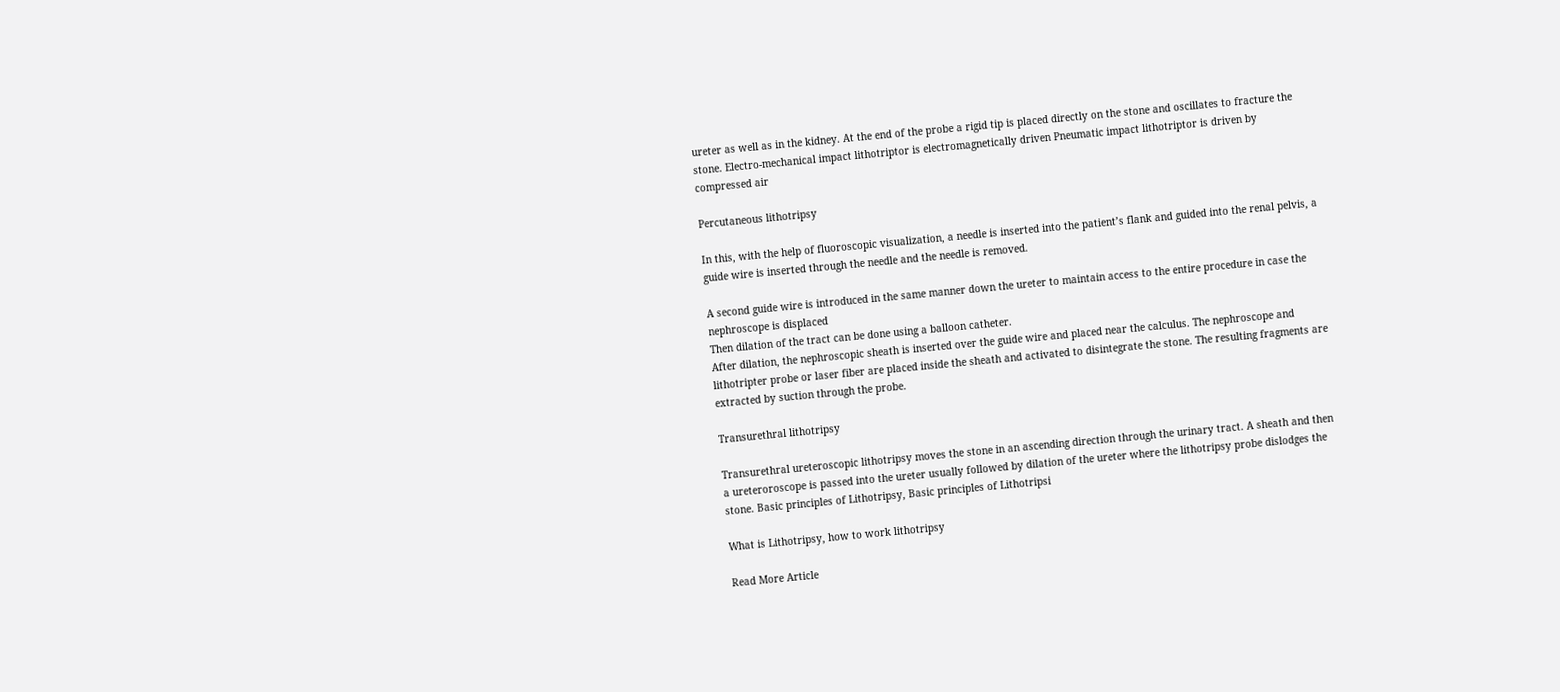ureter as well as in the kidney. At the end of the probe a rigid tip is placed directly on the stone and oscillates to fracture the stone. Electro-mechanical impact lithotriptor is electromagnetically driven Pneumatic impact lithotriptor is driven by compressed air

Percutaneous lithotripsy

In this, with the help of fluoroscopic visualization, a needle is inserted into the patient’s flank and guided into the renal pelvis, a guide wire is inserted through the needle and the needle is removed.

A second guide wire is introduced in the same manner down the ureter to maintain access to the entire procedure in case the nephroscope is displaced
Then dilation of the tract can be done using a balloon catheter.
After dilation, the nephroscopic sheath is inserted over the guide wire and placed near the calculus. The nephroscope and lithotripter probe or laser fiber are placed inside the sheath and activated to disintegrate the stone. The resulting fragments are extracted by suction through the probe.

Transurethral lithotripsy

Transurethral ureteroscopic lithotripsy moves the stone in an ascending direction through the urinary tract. A sheath and then a ureteroroscope is passed into the ureter usually followed by dilation of the ureter where the lithotripsy probe dislodges the stone. Basic principles of Lithotripsy, Basic principles of Lithotripsi

What is Lithotripsy, how to work lithotripsy

Read More Article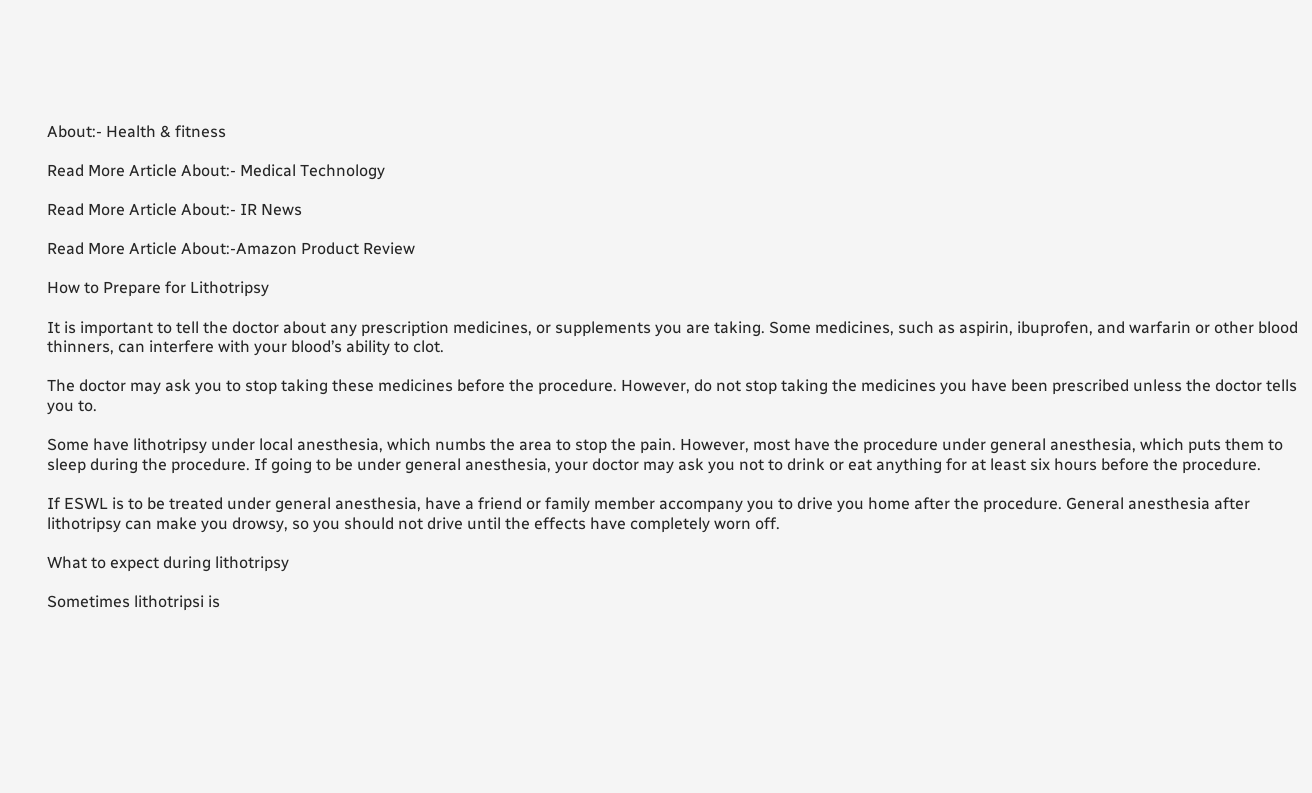About:- Health & fitness

Read More Article About:- Medical Technology

Read More Article About:- IR News

Read More Article About:-Amazon Product Review

How to Prepare for Lithotripsy

It is important to tell the doctor about any prescription medicines, or supplements you are taking. Some medicines, such as aspirin, ibuprofen, and warfarin or other blood thinners, can interfere with your blood’s ability to clot.

The doctor may ask you to stop taking these medicines before the procedure. However, do not stop taking the medicines you have been prescribed unless the doctor tells you to.

Some have lithotripsy under local anesthesia, which numbs the area to stop the pain. However, most have the procedure under general anesthesia, which puts them to sleep during the procedure. If going to be under general anesthesia, your doctor may ask you not to drink or eat anything for at least six hours before the procedure.

If ESWL is to be treated under general anesthesia, have a friend or family member accompany you to drive you home after the procedure. General anesthesia after lithotripsy can make you drowsy, so you should not drive until the effects have completely worn off.

What to expect during lithotripsy

Sometimes lithotripsi is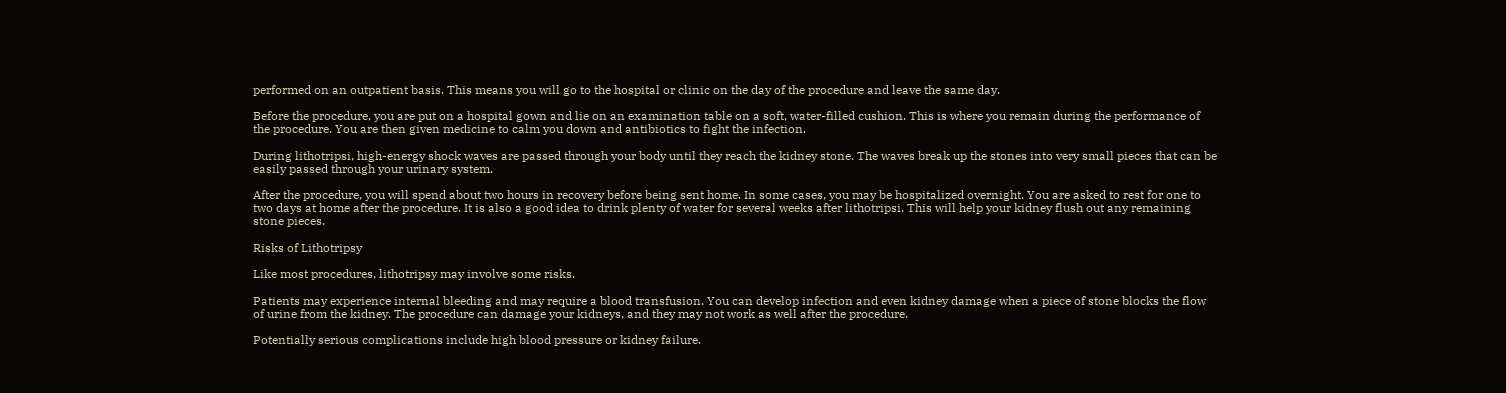performed on an outpatient basis. This means you will go to the hospital or clinic on the day of the procedure and leave the same day.

Before the procedure, you are put on a hospital gown and lie on an examination table on a soft, water-filled cushion. This is where you remain during the performance of the procedure. You are then given medicine to calm you down and antibiotics to fight the infection.

During lithotripsi, high-energy shock waves are passed through your body until they reach the kidney stone. The waves break up the stones into very small pieces that can be easily passed through your urinary system.

After the procedure, you will spend about two hours in recovery before being sent home. In some cases, you may be hospitalized overnight. You are asked to rest for one to two days at home after the procedure. It is also a good idea to drink plenty of water for several weeks after lithotripsi. This will help your kidney flush out any remaining stone pieces.

Risks of Lithotripsy

Like most procedures, lithotripsy may involve some risks.

Patients may experience internal bleeding and may require a blood transfusion. You can develop infection and even kidney damage when a piece of stone blocks the flow of urine from the kidney. The procedure can damage your kidneys, and they may not work as well after the procedure.

Potentially serious complications include high blood pressure or kidney failure.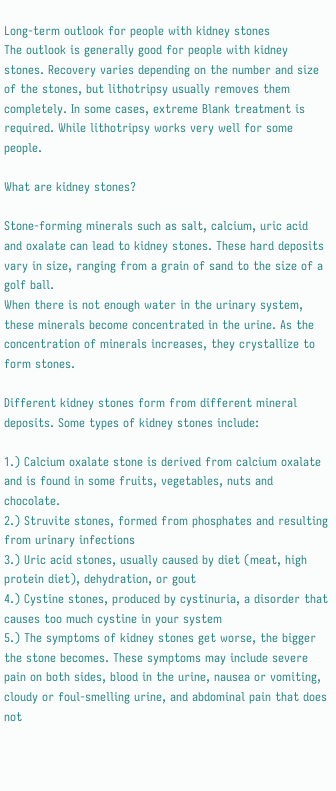Long-term outlook for people with kidney stones
The outlook is generally good for people with kidney stones. Recovery varies depending on the number and size of the stones, but lithotripsy usually removes them completely. In some cases, extreme Blank treatment is required. While lithotripsy works very well for some people.

What are kidney stones?

Stone-forming minerals such as salt, calcium, uric acid and oxalate can lead to kidney stones. These hard deposits vary in size, ranging from a grain of sand to the size of a golf ball.
When there is not enough water in the urinary system, these minerals become concentrated in the urine. As the concentration of minerals increases, they crystallize to form stones.

Different kidney stones form from different mineral deposits. Some types of kidney stones include:

1.) Calcium oxalate stone is derived from calcium oxalate and is found in some fruits, vegetables, nuts and chocolate.
2.) Struvite stones, formed from phosphates and resulting from urinary infections
3.) Uric acid stones, usually caused by diet (meat, high protein diet), dehydration, or gout
4.) Cystine stones, produced by cystinuria, a disorder that causes too much cystine in your system
5.) The symptoms of kidney stones get worse, the bigger the stone becomes. These symptoms may include severe pain on both sides, blood in the urine, nausea or vomiting, cloudy or foul-smelling urine, and abdominal pain that does not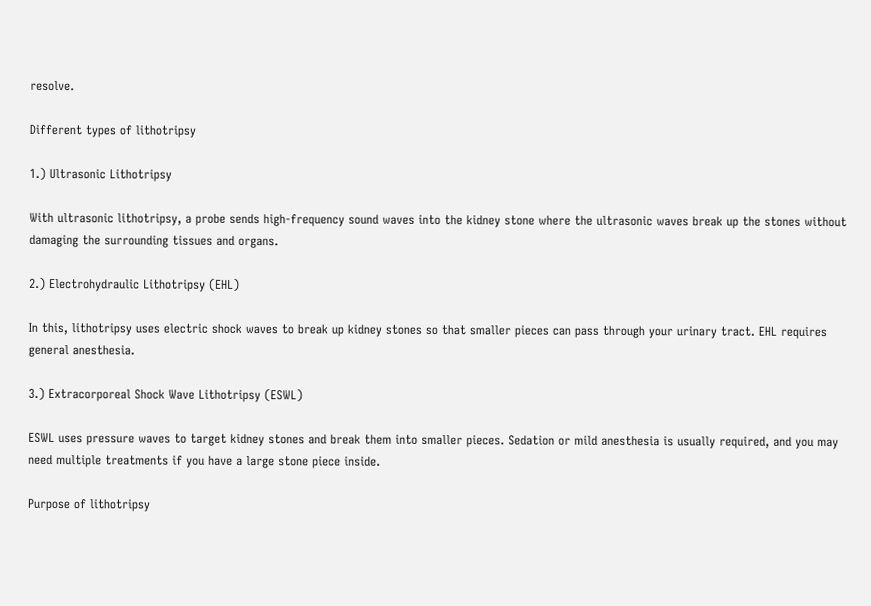resolve.

Different types of lithotripsy

1.) Ultrasonic Lithotripsy

With ultrasonic lithotripsy, a probe sends high-frequency sound waves into the kidney stone where the ultrasonic waves break up the stones without damaging the surrounding tissues and organs.

2.) Electrohydraulic Lithotripsy (EHL)

In this, lithotripsy uses electric shock waves to break up kidney stones so that smaller pieces can pass through your urinary tract. EHL requires general anesthesia.

3.) Extracorporeal Shock Wave Lithotripsy (ESWL)

ESWL uses pressure waves to target kidney stones and break them into smaller pieces. Sedation or mild anesthesia is usually required, and you may need multiple treatments if you have a large stone piece inside.

Purpose of lithotripsy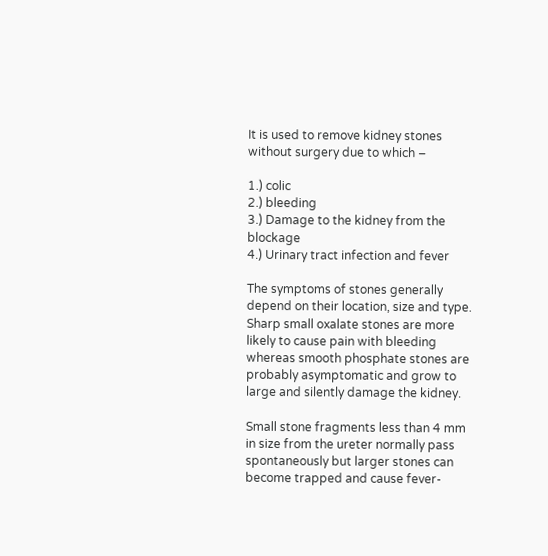It is used to remove kidney stones without surgery due to which –

1.) colic
2.) bleeding
3.) Damage to the kidney from the blockage
4.) Urinary tract infection and fever

The symptoms of stones generally depend on their location, size and type. Sharp small oxalate stones are more likely to cause pain with bleeding whereas smooth phosphate stones are probably asymptomatic and grow to large and silently damage the kidney.

Small stone fragments less than 4 mm in size from the ureter normally pass spontaneously but larger stones can become trapped and cause fever-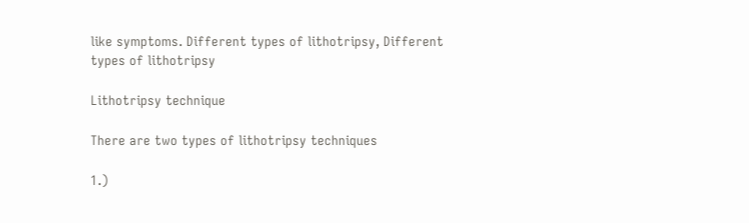like symptoms. Different types of lithotripsy, Different types of lithotripsy

Lithotripsy technique

There are two types of lithotripsy techniques

1.)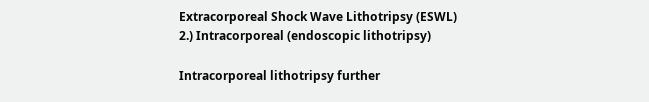Extracorporeal Shock Wave Lithotripsy (ESWL)
2.) Intracorporeal (endoscopic lithotripsy)

Intracorporeal lithotripsy further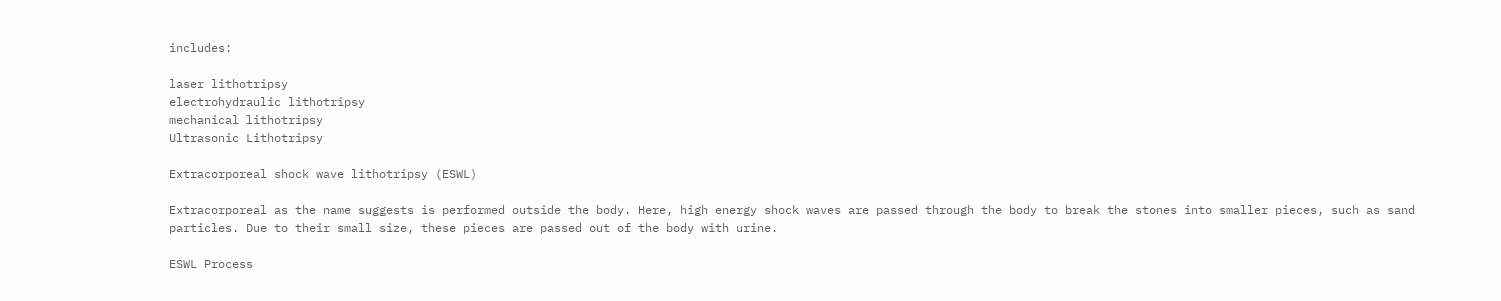includes:

laser lithotripsy
electrohydraulic lithotripsy
mechanical lithotripsy
Ultrasonic Lithotripsy

Extracorporeal shock wave lithotripsy (ESWL)

Extracorporeal as the name suggests is performed outside the body. Here, high energy shock waves are passed through the body to break the stones into smaller pieces, such as sand particles. Due to their small size, these pieces are passed out of the body with urine.

ESWL Process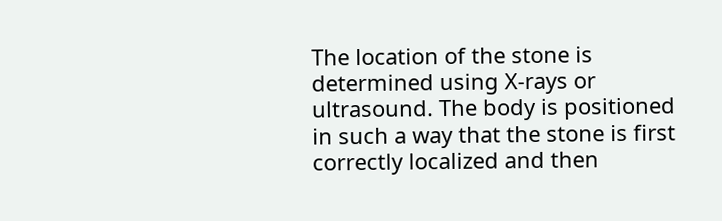The location of the stone is determined using X-rays or ultrasound. The body is positioned in such a way that the stone is first correctly localized and then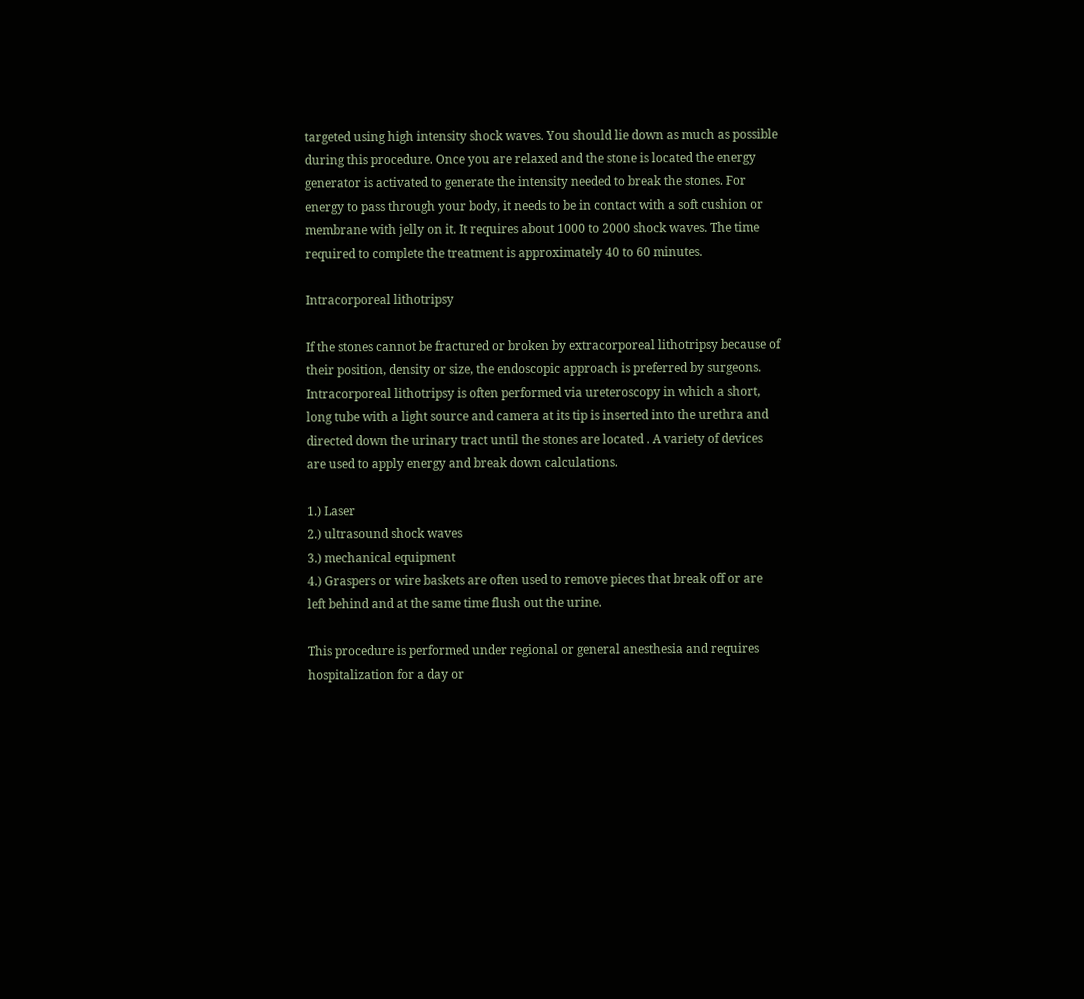targeted using high intensity shock waves. You should lie down as much as possible during this procedure. Once you are relaxed and the stone is located the energy generator is activated to generate the intensity needed to break the stones. For energy to pass through your body, it needs to be in contact with a soft cushion or membrane with jelly on it. It requires about 1000 to 2000 shock waves. The time required to complete the treatment is approximately 40 to 60 minutes.

Intracorporeal lithotripsy

If the stones cannot be fractured or broken by extracorporeal lithotripsy because of their position, density or size, the endoscopic approach is preferred by surgeons. Intracorporeal lithotripsy is often performed via ureteroscopy in which a short, long tube with a light source and camera at its tip is inserted into the urethra and directed down the urinary tract until the stones are located . A variety of devices are used to apply energy and break down calculations.

1.) Laser
2.) ultrasound shock waves
3.) mechanical equipment
4.) Graspers or wire baskets are often used to remove pieces that break off or are left behind and at the same time flush out the urine.

This procedure is performed under regional or general anesthesia and requires hospitalization for a day or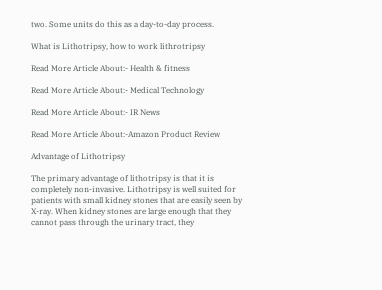two. Some units do this as a day-to-day process.

What is Lithotripsy, how to work lithrotripsy

Read More Article About:- Health & fitness

Read More Article About:- Medical Technology

Read More Article About:- IR News

Read More Article About:-Amazon Product Review

Advantage of Lithotripsy

The primary advantage of lithotripsy is that it is completely non-invasive. Lithotripsy is well suited for patients with small kidney stones that are easily seen by X-ray. When kidney stones are large enough that they cannot pass through the urinary tract, they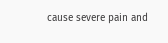cause severe pain and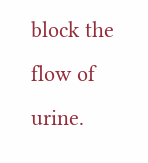block the flow of urine.